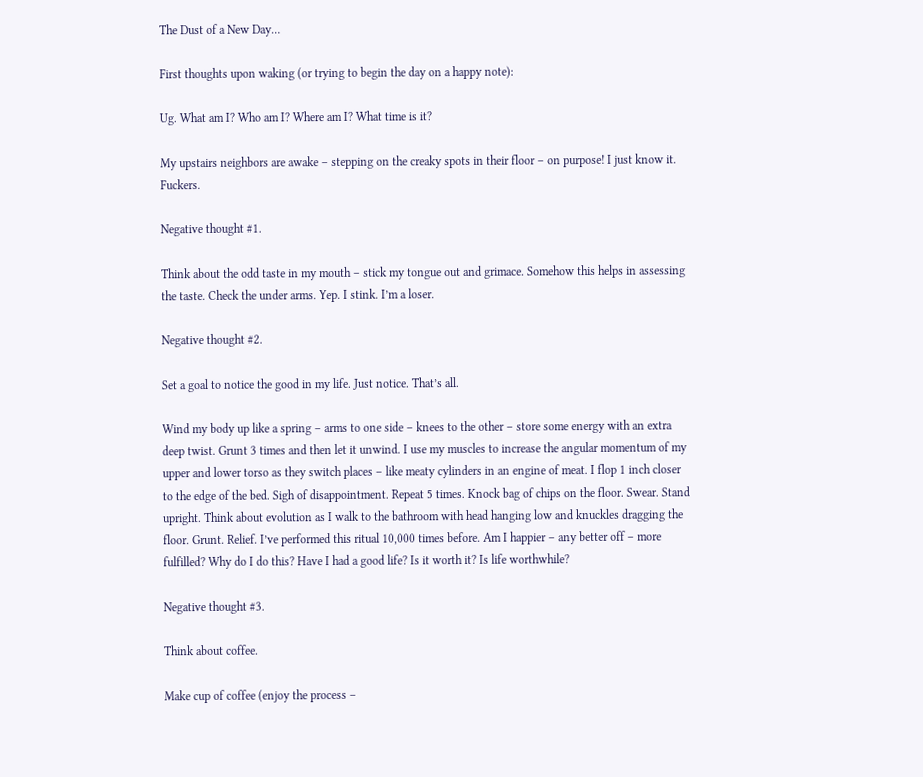The Dust of a New Day…

First thoughts upon waking (or trying to begin the day on a happy note):

Ug. What am I? Who am I? Where am I? What time is it?

My upstairs neighbors are awake – stepping on the creaky spots in their floor – on purpose! I just know it. Fuckers.

Negative thought #1.

Think about the odd taste in my mouth – stick my tongue out and grimace. Somehow this helps in assessing the taste. Check the under arms. Yep. I stink. I’m a loser.

Negative thought #2.

Set a goal to notice the good in my life. Just notice. That’s all.

Wind my body up like a spring – arms to one side – knees to the other – store some energy with an extra deep twist. Grunt 3 times and then let it unwind. I use my muscles to increase the angular momentum of my upper and lower torso as they switch places – like meaty cylinders in an engine of meat. I flop 1 inch closer to the edge of the bed. Sigh of disappointment. Repeat 5 times. Knock bag of chips on the floor. Swear. Stand upright. Think about evolution as I walk to the bathroom with head hanging low and knuckles dragging the floor. Grunt. Relief. I’ve performed this ritual 10,000 times before. Am I happier – any better off – more fulfilled? Why do I do this? Have I had a good life? Is it worth it? Is life worthwhile?

Negative thought #3.

Think about coffee.

Make cup of coffee (enjoy the process –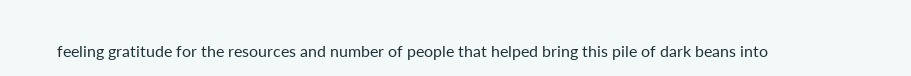feeling gratitude for the resources and number of people that helped bring this pile of dark beans into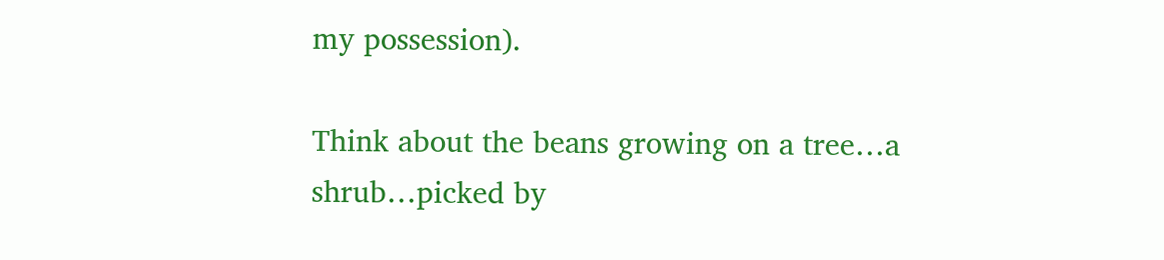my possession).

Think about the beans growing on a tree…a shrub…picked by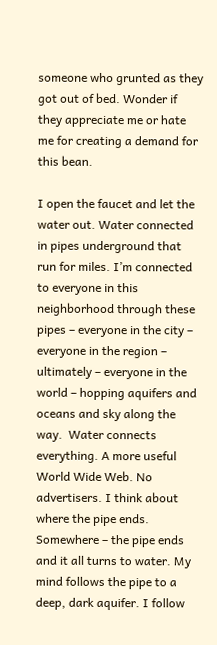someone who grunted as they got out of bed. Wonder if they appreciate me or hate me for creating a demand for this bean.

I open the faucet and let the water out. Water connected in pipes underground that run for miles. I’m connected to everyone in this neighborhood through these pipes – everyone in the city – everyone in the region – ultimately – everyone in the world – hopping aquifers and oceans and sky along the way.  Water connects everything. A more useful World Wide Web. No advertisers. I think about where the pipe ends. Somewhere – the pipe ends and it all turns to water. My mind follows the pipe to a deep, dark aquifer. I follow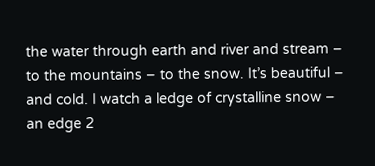the water through earth and river and stream – to the mountains – to the snow. It’s beautiful – and cold. I watch a ledge of crystalline snow – an edge 2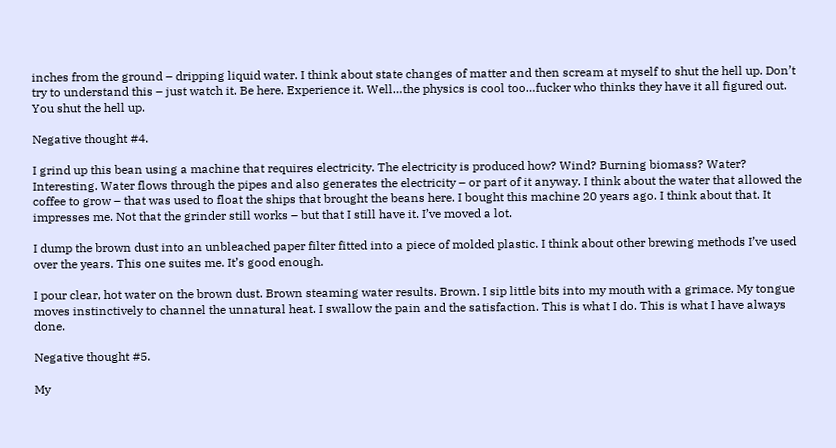inches from the ground – dripping liquid water. I think about state changes of matter and then scream at myself to shut the hell up. Don’t try to understand this – just watch it. Be here. Experience it. Well…the physics is cool too…fucker who thinks they have it all figured out. You shut the hell up.

Negative thought #4.

I grind up this bean using a machine that requires electricity. The electricity is produced how? Wind? Burning biomass? Water? Interesting. Water flows through the pipes and also generates the electricity – or part of it anyway. I think about the water that allowed the coffee to grow – that was used to float the ships that brought the beans here. I bought this machine 20 years ago. I think about that. It impresses me. Not that the grinder still works – but that I still have it. I’ve moved a lot.

I dump the brown dust into an unbleached paper filter fitted into a piece of molded plastic. I think about other brewing methods I’ve used over the years. This one suites me. It’s good enough.

I pour clear, hot water on the brown dust. Brown steaming water results. Brown. I sip little bits into my mouth with a grimace. My tongue moves instinctively to channel the unnatural heat. I swallow the pain and the satisfaction. This is what I do. This is what I have always done.

Negative thought #5.

My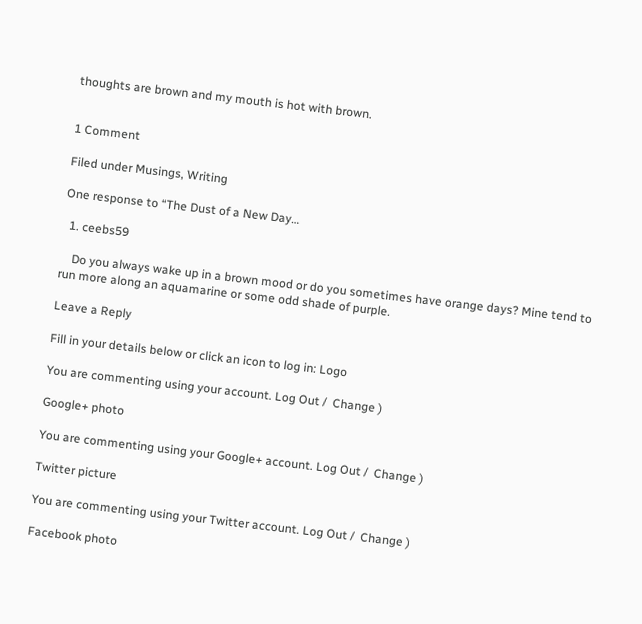thoughts are brown and my mouth is hot with brown.


1 Comment

Filed under Musings, Writing

One response to “The Dust of a New Day…

  1. ceebs59

    Do you always wake up in a brown mood or do you sometimes have orange days? Mine tend to run more along an aquamarine or some odd shade of purple.

Leave a Reply

Fill in your details below or click an icon to log in: Logo

You are commenting using your account. Log Out /  Change )

Google+ photo

You are commenting using your Google+ account. Log Out /  Change )

Twitter picture

You are commenting using your Twitter account. Log Out /  Change )

Facebook photo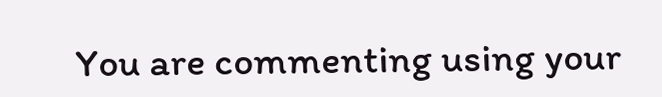You are commenting using your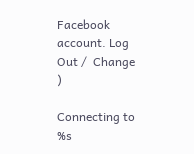Facebook account. Log Out /  Change )

Connecting to %s